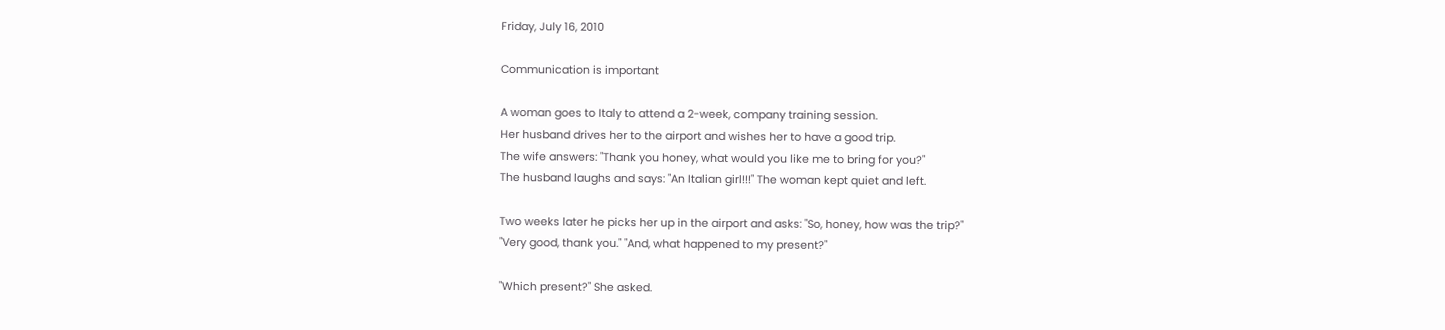Friday, July 16, 2010

Communication is important

A woman goes to Italy to attend a 2-week, company training session.
Her husband drives her to the airport and wishes her to have a good trip.
The wife answers: "Thank you honey, what would you like me to bring for you?"
The husband laughs and says: "An Italian girl!!!" The woman kept quiet and left.

Two weeks later he picks her up in the airport and asks: "So, honey, how was the trip?"
"Very good, thank you." "And, what happened to my present?"

"Which present?" She asked.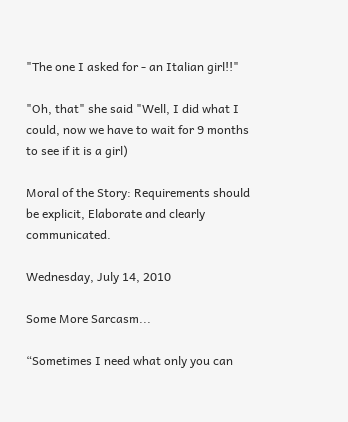"The one I asked for - an Italian girl!!"

"Oh, that" she said "Well, I did what I could, now we have to wait for 9 months to see if it is a girl)

Moral of the Story: Requirements should be explicit, Elaborate and clearly communicated.

Wednesday, July 14, 2010

Some More Sarcasm...

“Sometimes I need what only you can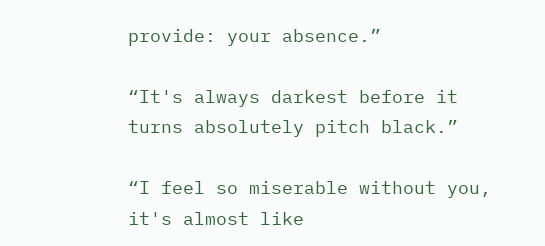provide: your absence.”

“It's always darkest before it turns absolutely pitch black.”

“I feel so miserable without you, it's almost like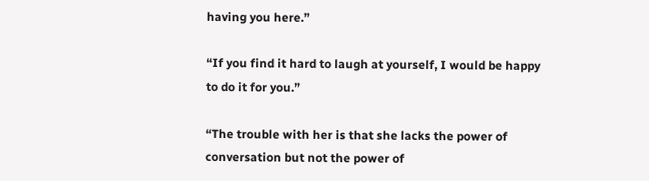having you here.”

“If you find it hard to laugh at yourself, I would be happy to do it for you.”

“The trouble with her is that she lacks the power of conversation but not the power of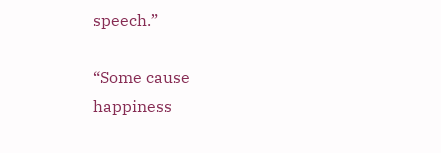speech.”

“Some cause happiness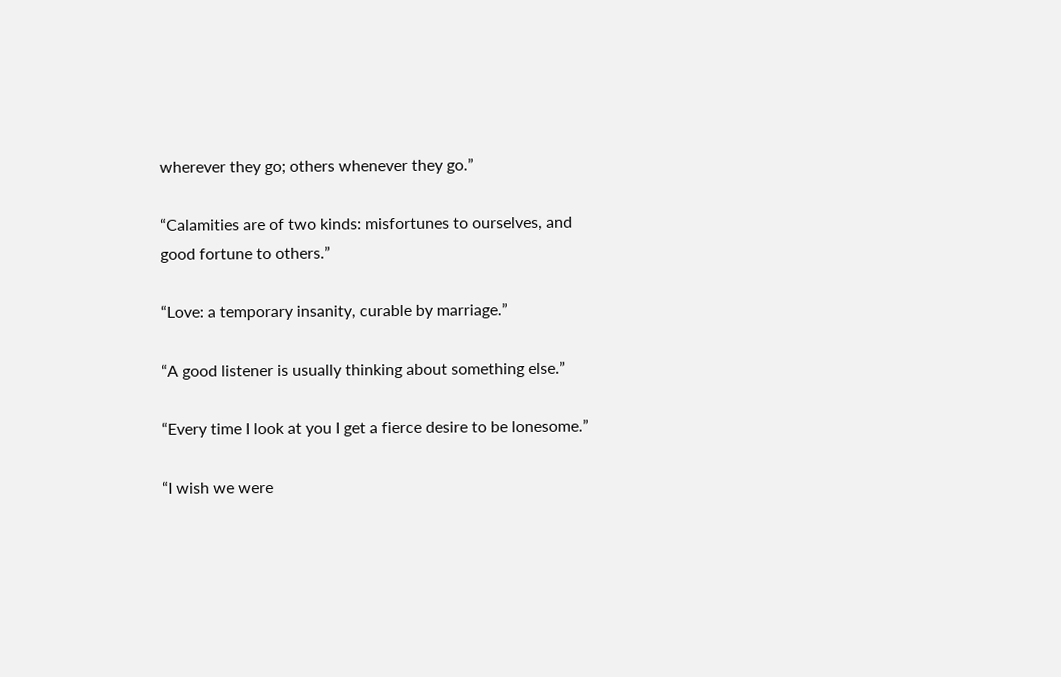wherever they go; others whenever they go.”

“Calamities are of two kinds: misfortunes to ourselves, and good fortune to others.”

“Love: a temporary insanity, curable by marriage.”

“A good listener is usually thinking about something else.”

“Every time I look at you I get a fierce desire to be lonesome.”

“I wish we were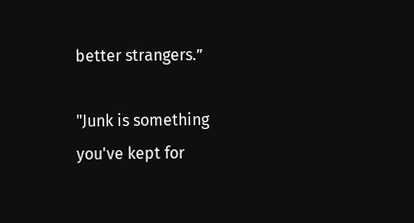better strangers.”

"Junk is something you've kept for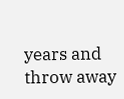years and throw away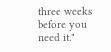three weeks before you need it."